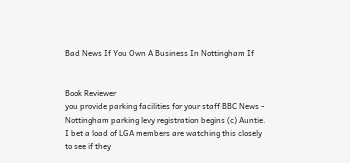Bad News If You Own A Business In Nottingham If


Book Reviewer
you provide parking facilities for your staff BBC News - Nottingham parking levy registration begins (c) Auntie. I bet a load of LGA members are watching this closely to see if they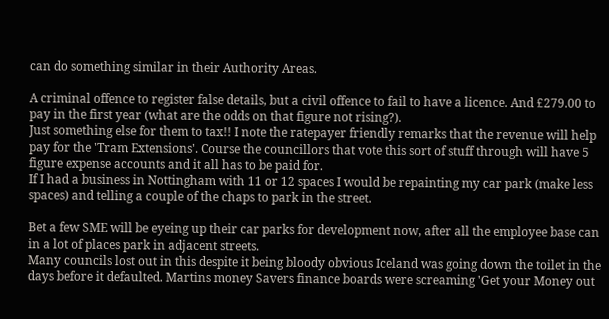can do something similar in their Authority Areas.

A criminal offence to register false details, but a civil offence to fail to have a licence. And £279.00 to pay in the first year (what are the odds on that figure not rising?).
Just something else for them to tax!! I note the ratepayer friendly remarks that the revenue will help pay for the 'Tram Extensions'. Course the councillors that vote this sort of stuff through will have 5 figure expense accounts and it all has to be paid for.
If I had a business in Nottingham with 11 or 12 spaces I would be repainting my car park (make less spaces) and telling a couple of the chaps to park in the street.

Bet a few SME will be eyeing up their car parks for development now, after all the employee base can in a lot of places park in adjacent streets.
Many councils lost out in this despite it being bloody obvious Iceland was going down the toilet in the days before it defaulted. Martins money Savers finance boards were screaming 'Get your Money out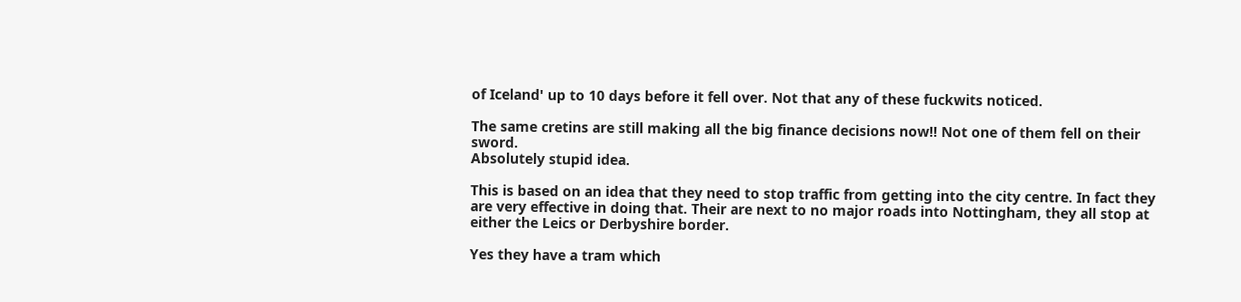of Iceland' up to 10 days before it fell over. Not that any of these fuckwits noticed.

The same cretins are still making all the big finance decisions now!! Not one of them fell on their sword.
Absolutely stupid idea.

This is based on an idea that they need to stop traffic from getting into the city centre. In fact they are very effective in doing that. Their are next to no major roads into Nottingham, they all stop at either the Leics or Derbyshire border.

Yes they have a tram which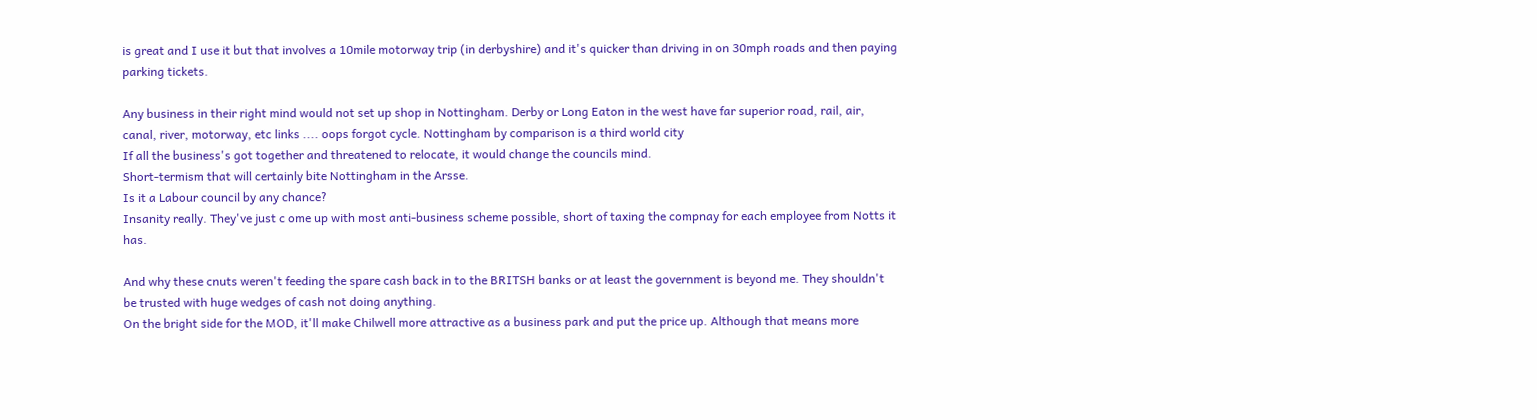is great and I use it but that involves a 10mile motorway trip (in derbyshire) and it's quicker than driving in on 30mph roads and then paying parking tickets.

Any business in their right mind would not set up shop in Nottingham. Derby or Long Eaton in the west have far superior road, rail, air, canal, river, motorway, etc links .... oops forgot cycle. Nottingham by comparison is a third world city
If all the business's got together and threatened to relocate, it would change the councils mind.
Short-termism that will certainly bite Nottingham in the Arsse.
Is it a Labour council by any chance?
Insanity really. They've just c ome up with most anti-business scheme possible, short of taxing the compnay for each employee from Notts it has.

And why these cnuts weren't feeding the spare cash back in to the BRITSH banks or at least the government is beyond me. They shouldn't be trusted with huge wedges of cash not doing anything.
On the bright side for the MOD, it'll make Chilwell more attractive as a business park and put the price up. Although that means more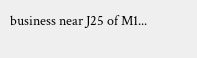business near J25 of M1...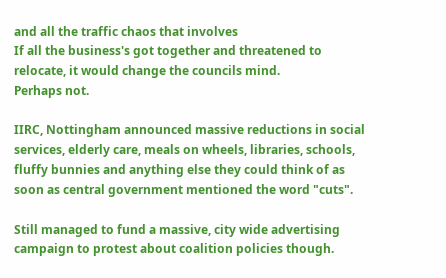and all the traffic chaos that involves
If all the business's got together and threatened to relocate, it would change the councils mind.
Perhaps not.

IIRC, Nottingham announced massive reductions in social services, elderly care, meals on wheels, libraries, schools, fluffy bunnies and anything else they could think of as soon as central government mentioned the word "cuts".

Still managed to fund a massive, city wide advertising campaign to protest about coalition policies though.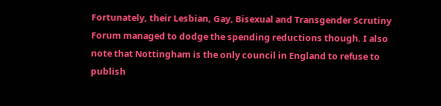Fortunately, their Lesbian, Gay, Bisexual and Transgender Scrutiny Forum managed to dodge the spending reductions though. I also note that Nottingham is the only council in England to refuse to publish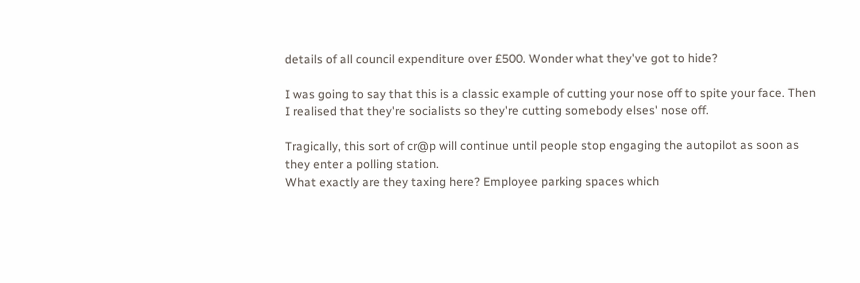details of all council expenditure over £500. Wonder what they've got to hide?

I was going to say that this is a classic example of cutting your nose off to spite your face. Then I realised that they're socialists so they're cutting somebody elses' nose off.

Tragically, this sort of cr@p will continue until people stop engaging the autopilot as soon as they enter a polling station.
What exactly are they taxing here? Employee parking spaces which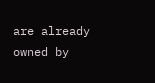are already owned by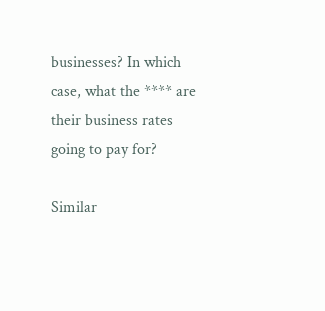businesses? In which case, what the **** are their business rates going to pay for?

Similar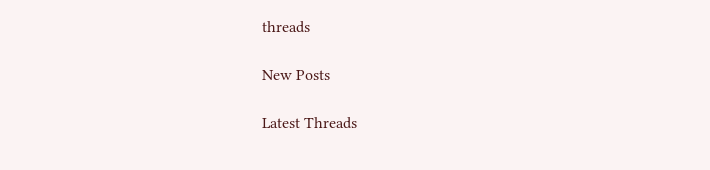threads

New Posts

Latest Threads